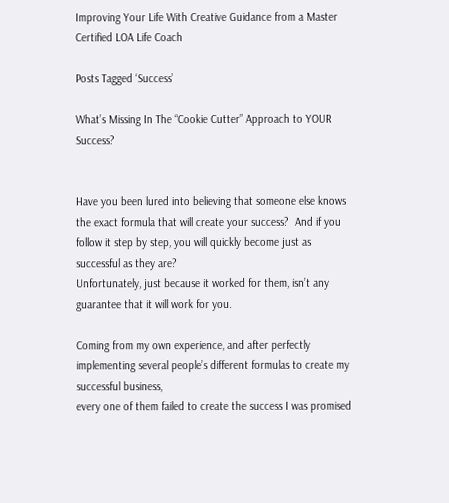Improving Your Life With Creative Guidance from a Master Certified LOA Life Coach

Posts Tagged ‘Success’

What’s Missing In The “Cookie Cutter” Approach to YOUR Success?


Have you been lured into believing that someone else knows the exact formula that will create your success?  And if you follow it step by step, you will quickly become just as successful as they are?
Unfortunately, just because it worked for them, isn’t any guarantee that it will work for you.

Coming from my own experience, and after perfectly implementing several people’s different formulas to create my successful business,
every one of them failed to create the success I was promised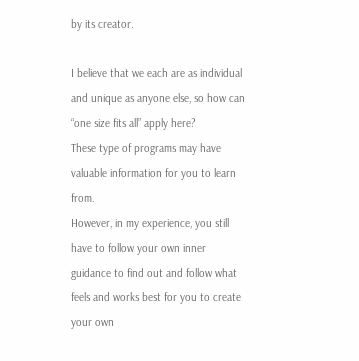by its creator.

I believe that we each are as individual and unique as anyone else, so how can “one size fits all” apply here?
These type of programs may have valuable information for you to learn from.
However, in my experience, you still have to follow your own inner guidance to find out and follow what feels and works best for you to create your own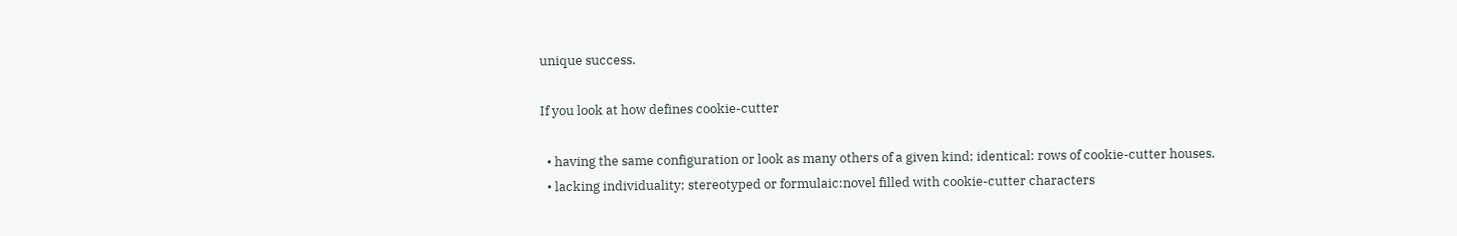unique success.

If you look at how defines cookie-cutter

  • having the same configuration or look as many others of a given kind; identical: rows of cookie-cutter houses.
  • lacking individuality; stereotyped or formulaic:novel filled with cookie-cutter characters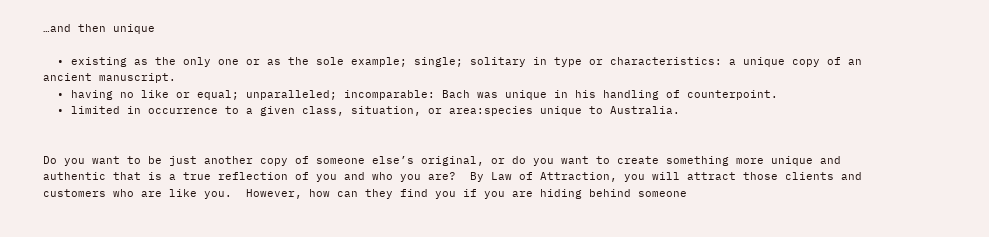…and then unique

  • existing as the only one or as the sole example; single; solitary in type or characteristics: a unique copy of an ancient manuscript.
  • having no like or equal; unparalleled; incomparable: Bach was unique in his handling of counterpoint.
  • limited in occurrence to a given class, situation, or area:species unique to Australia.


Do you want to be just another copy of someone else’s original, or do you want to create something more unique and authentic that is a true reflection of you and who you are?  By Law of Attraction, you will attract those clients and customers who are like you.  However, how can they find you if you are hiding behind someone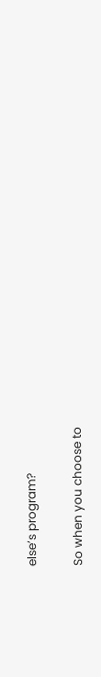else’s program?

So when you choose to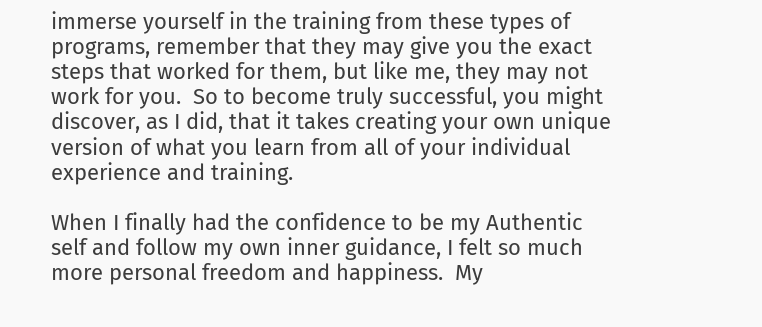immerse yourself in the training from these types of programs, remember that they may give you the exact steps that worked for them, but like me, they may not work for you.  So to become truly successful, you might discover, as I did, that it takes creating your own unique version of what you learn from all of your individual experience and training.

When I finally had the confidence to be my Authentic self and follow my own inner guidance, I felt so much more personal freedom and happiness.  My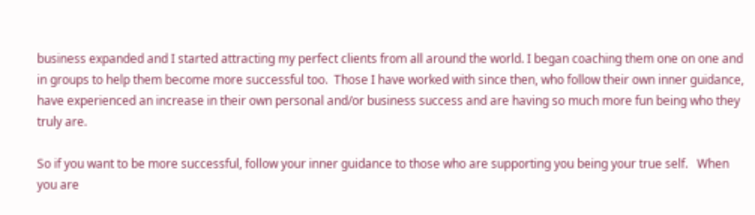business expanded and I started attracting my perfect clients from all around the world. I began coaching them one on one and in groups to help them become more successful too.  Those I have worked with since then, who follow their own inner guidance, have experienced an increase in their own personal and/or business success and are having so much more fun being who they truly are.

So if you want to be more successful, follow your inner guidance to those who are supporting you being your true self.   When you are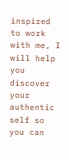inspired to work with me, I will help you discover your authentic self so you can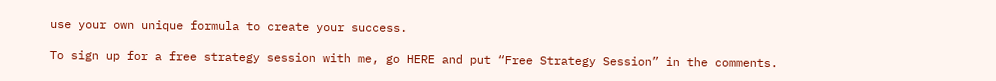use your own unique formula to create your success.

To sign up for a free strategy session with me, go HERE and put “Free Strategy Session” in the comments.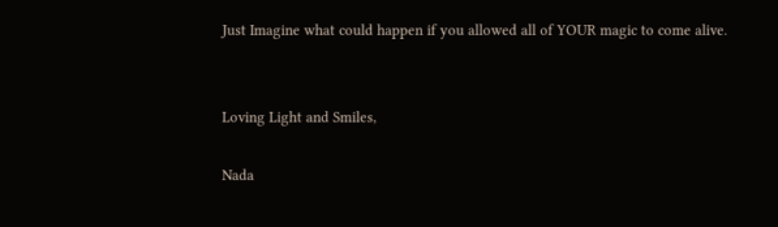Just Imagine what could happen if you allowed all of YOUR magic to come alive.


Loving Light and Smiles,

Nada